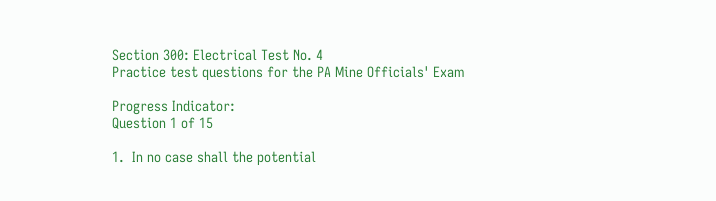Section 300: Electrical Test No. 4
Practice test questions for the PA Mine Officials' Exam

Progress Indicator:
Question 1 of 15

1.  In no case shall the potential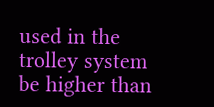used in the trolley system be higher than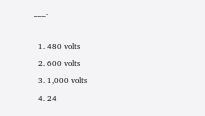___.

  1. 480 volts
  2. 600 volts
  3. 1,000 volts
  4. 24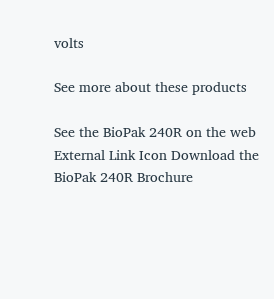volts

See more about these products

See the BioPak 240R on the web  External Link Icon Download the BioPak 240R Brochure